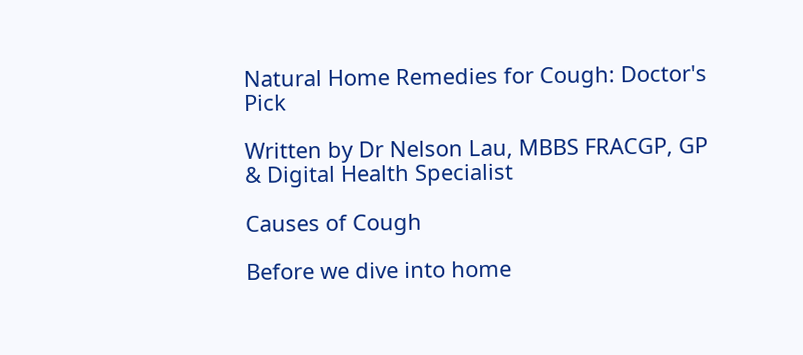Natural Home Remedies for Cough: Doctor's Pick

Written by Dr Nelson Lau, MBBS FRACGP, GP & Digital Health Specialist

Causes of Cough

Before we dive into home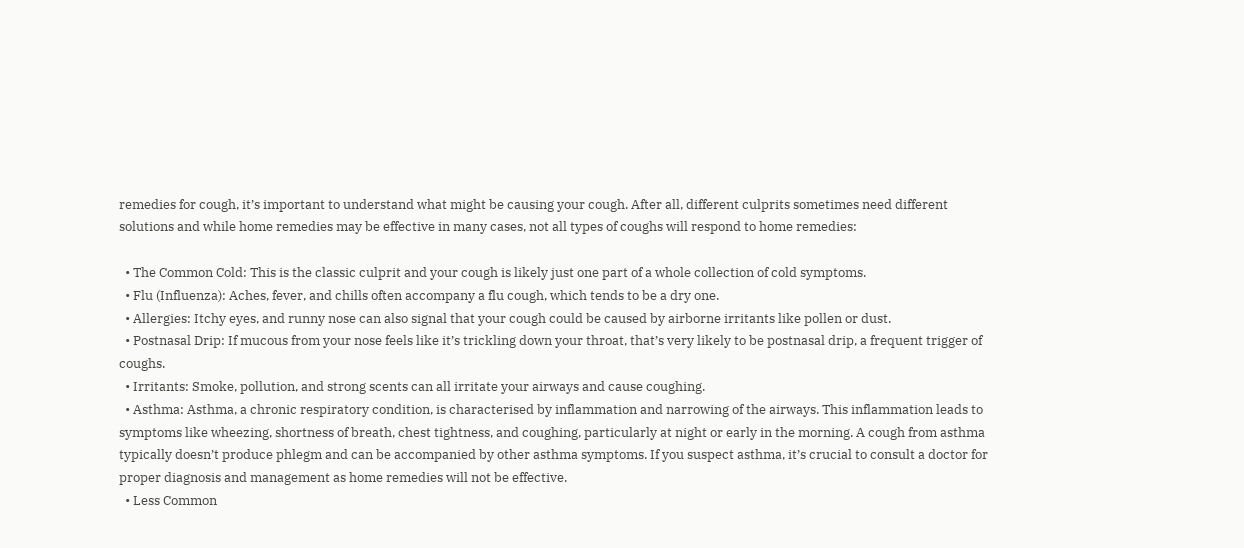remedies for cough, it’s important to understand what might be causing your cough. After all, different culprits sometimes need different solutions and while home remedies may be effective in many cases, not all types of coughs will respond to home remedies:

  • The Common Cold: This is the classic culprit and your cough is likely just one part of a whole collection of cold symptoms.
  • Flu (Influenza): Aches, fever, and chills often accompany a flu cough, which tends to be a dry one.
  • Allergies: Itchy eyes, and runny nose can also signal that your cough could be caused by airborne irritants like pollen or dust.
  • Postnasal Drip: If mucous from your nose feels like it’s trickling down your throat, that’s very likely to be postnasal drip, a frequent trigger of coughs.
  • Irritants: Smoke, pollution, and strong scents can all irritate your airways and cause coughing.
  • Asthma: Asthma, a chronic respiratory condition, is characterised by inflammation and narrowing of the airways. This inflammation leads to symptoms like wheezing, shortness of breath, chest tightness, and coughing, particularly at night or early in the morning. A cough from asthma typically doesn’t produce phlegm and can be accompanied by other asthma symptoms. If you suspect asthma, it’s crucial to consult a doctor for proper diagnosis and management as home remedies will not be effective.
  • Less Common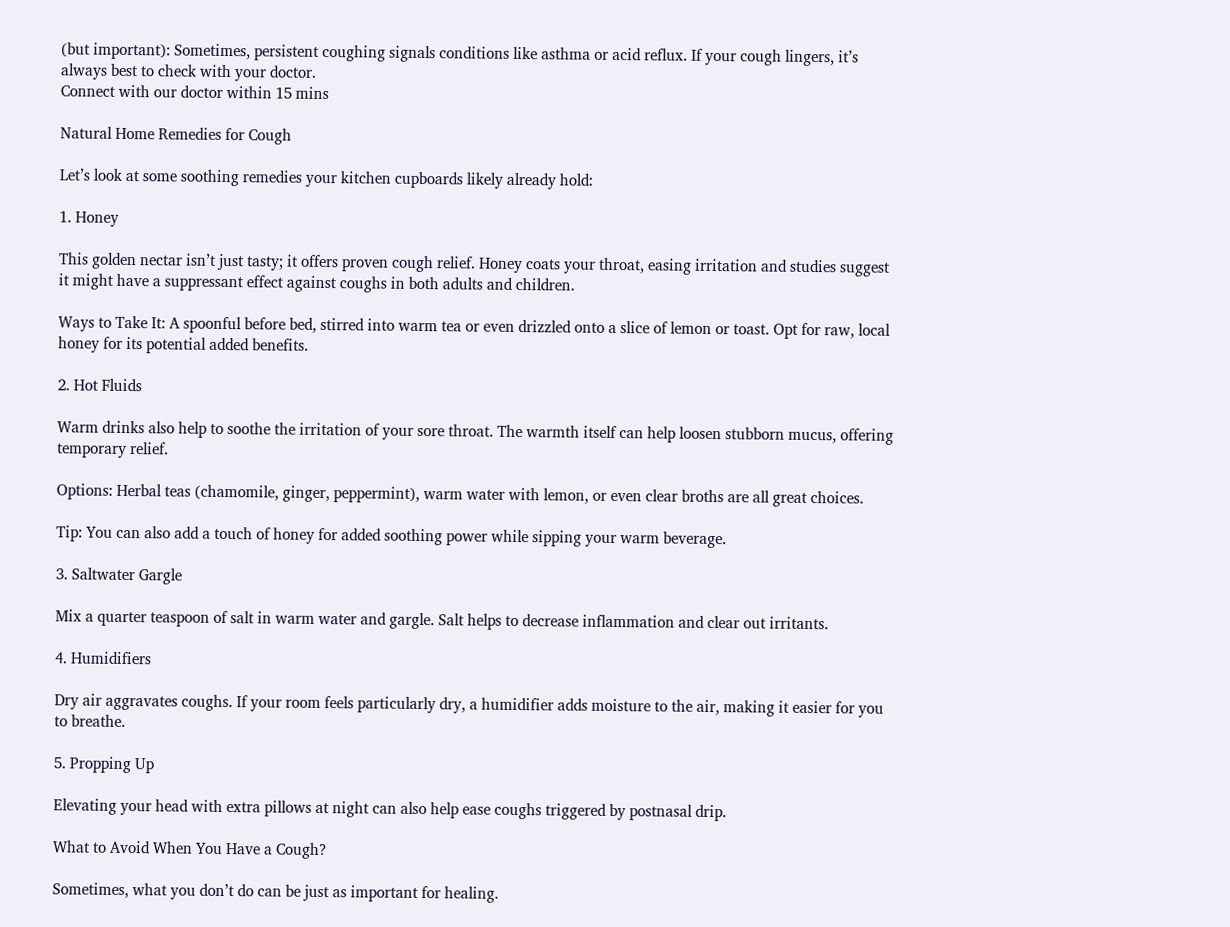(but important): Sometimes, persistent coughing signals conditions like asthma or acid reflux. If your cough lingers, it’s always best to check with your doctor.
Connect with our doctor within 15 mins

Natural Home Remedies for Cough

Let’s look at some soothing remedies your kitchen cupboards likely already hold:

1. Honey

This golden nectar isn’t just tasty; it offers proven cough relief. Honey coats your throat, easing irritation and studies suggest it might have a suppressant effect against coughs in both adults and children.

Ways to Take It: A spoonful before bed, stirred into warm tea or even drizzled onto a slice of lemon or toast. Opt for raw, local honey for its potential added benefits.

2. Hot Fluids

Warm drinks also help to soothe the irritation of your sore throat. The warmth itself can help loosen stubborn mucus, offering temporary relief.

Options: Herbal teas (chamomile, ginger, peppermint), warm water with lemon, or even clear broths are all great choices.

Tip: You can also add a touch of honey for added soothing power while sipping your warm beverage.

3. Saltwater Gargle

Mix a quarter teaspoon of salt in warm water and gargle. Salt helps to decrease inflammation and clear out irritants.

4. Humidifiers

Dry air aggravates coughs. If your room feels particularly dry, a humidifier adds moisture to the air, making it easier for you to breathe.

5. Propping Up

Elevating your head with extra pillows at night can also help ease coughs triggered by postnasal drip.

What to Avoid When You Have a Cough?

Sometimes, what you don’t do can be just as important for healing.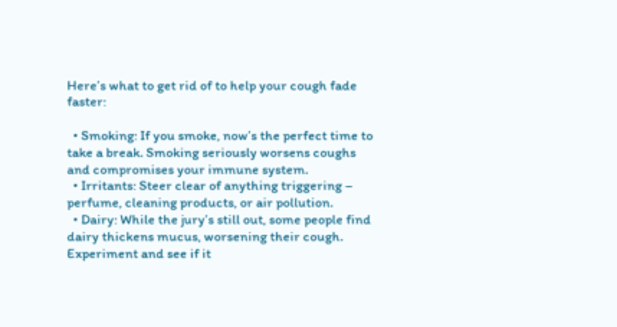Here’s what to get rid of to help your cough fade faster:

  • Smoking: If you smoke, now’s the perfect time to take a break. Smoking seriously worsens coughs and compromises your immune system.
  • Irritants: Steer clear of anything triggering – perfume, cleaning products, or air pollution.
  • Dairy: While the jury’s still out, some people find dairy thickens mucus, worsening their cough. Experiment and see if it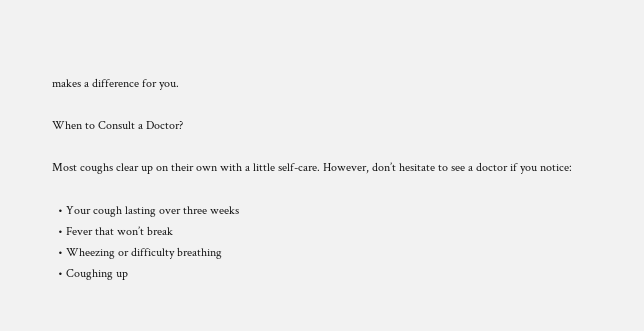makes a difference for you.

When to Consult a Doctor?

Most coughs clear up on their own with a little self-care. However, don’t hesitate to see a doctor if you notice:

  • Your cough lasting over three weeks
  • Fever that won’t break
  • Wheezing or difficulty breathing
  • Coughing up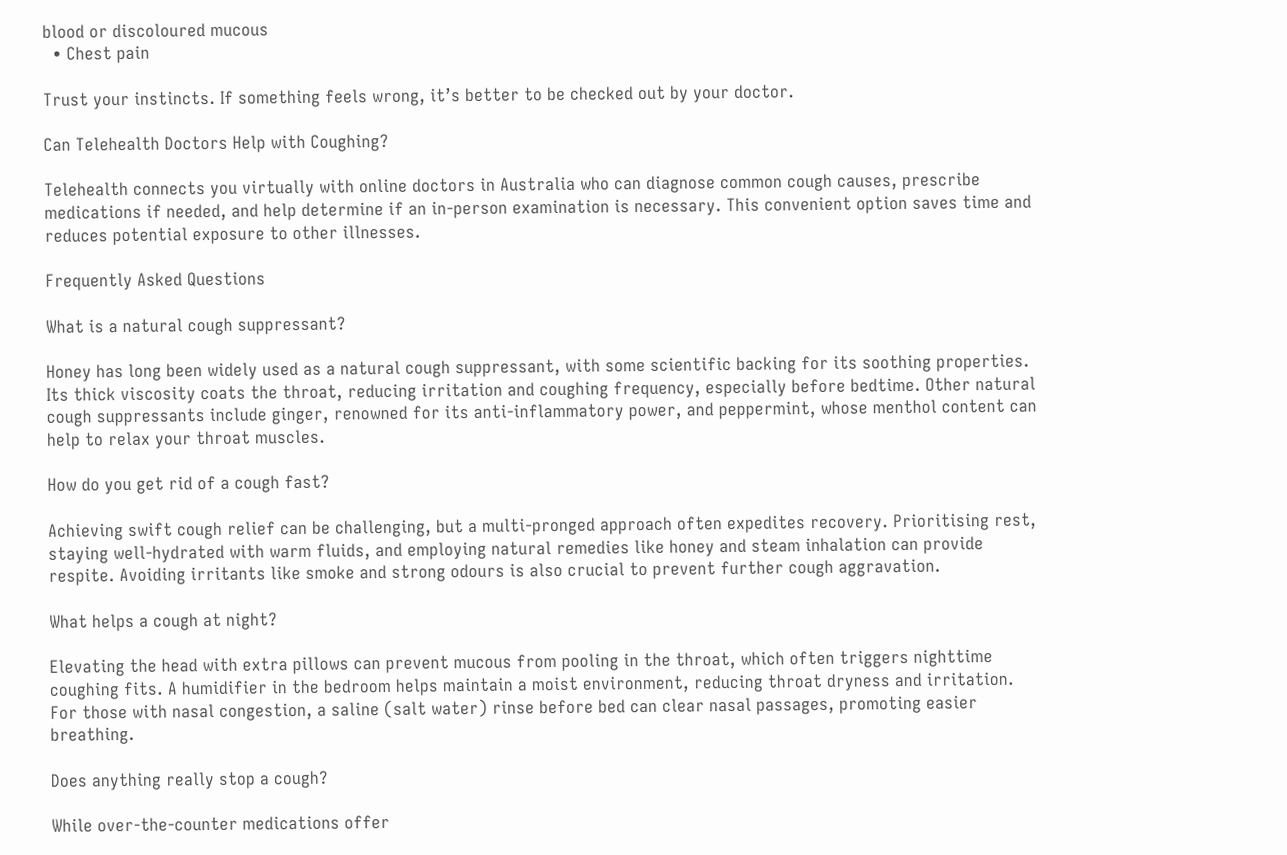blood or discoloured mucous
  • Chest pain

Trust your instincts. If something feels wrong, it’s better to be checked out by your doctor.

Can Telehealth Doctors Help with Coughing?

Telehealth connects you virtually with online doctors in Australia who can diagnose common cough causes, prescribe medications if needed, and help determine if an in-person examination is necessary. This convenient option saves time and reduces potential exposure to other illnesses.

Frequently Asked Questions

What is a natural cough suppressant?

Honey has long been widely used as a natural cough suppressant, with some scientific backing for its soothing properties. Its thick viscosity coats the throat, reducing irritation and coughing frequency, especially before bedtime. Other natural cough suppressants include ginger, renowned for its anti-inflammatory power, and peppermint, whose menthol content can help to relax your throat muscles.

How do you get rid of a cough fast?

Achieving swift cough relief can be challenging, but a multi-pronged approach often expedites recovery. Prioritising rest, staying well-hydrated with warm fluids, and employing natural remedies like honey and steam inhalation can provide respite. Avoiding irritants like smoke and strong odours is also crucial to prevent further cough aggravation.

What helps a cough at night?

Elevating the head with extra pillows can prevent mucous from pooling in the throat, which often triggers nighttime coughing fits. A humidifier in the bedroom helps maintain a moist environment, reducing throat dryness and irritation. For those with nasal congestion, a saline (salt water) rinse before bed can clear nasal passages, promoting easier breathing.

Does anything really stop a cough?

While over-the-counter medications offer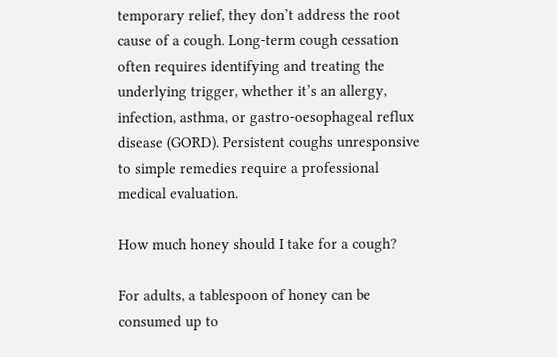temporary relief, they don’t address the root cause of a cough. Long-term cough cessation often requires identifying and treating the underlying trigger, whether it’s an allergy, infection, asthma, or gastro-oesophageal reflux disease (GORD). Persistent coughs unresponsive to simple remedies require a professional medical evaluation.

How much honey should I take for a cough?

For adults, a tablespoon of honey can be consumed up to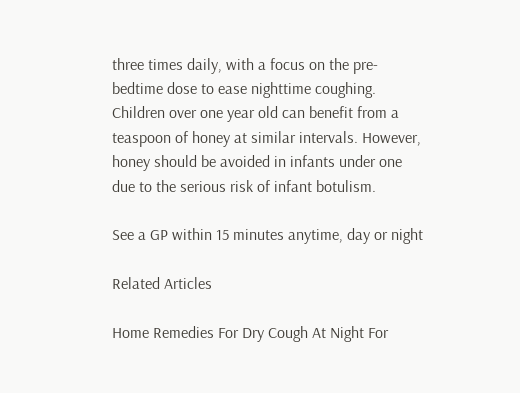three times daily, with a focus on the pre-bedtime dose to ease nighttime coughing. Children over one year old can benefit from a teaspoon of honey at similar intervals. However, honey should be avoided in infants under one due to the serious risk of infant botulism.

See a GP within 15 minutes anytime, day or night

Related Articles

Home Remedies For Dry Cough At Night For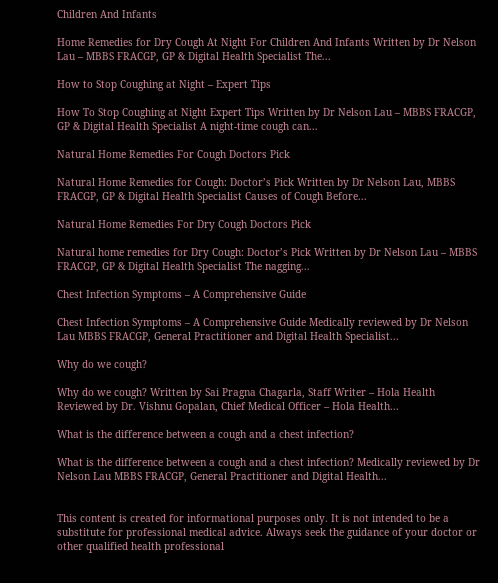Children And Infants

Home Remedies for Dry Cough At Night For Children And Infants Written by Dr Nelson Lau – MBBS FRACGP, GP & Digital Health Specialist The...

How to Stop Coughing at Night – Expert Tips

How To Stop Coughing at Night Expert Tips Written by Dr Nelson Lau – MBBS FRACGP, GP & Digital Health Specialist A night-time cough can...

Natural Home Remedies For Cough Doctors Pick

Natural Home Remedies for Cough: Doctor’s Pick Written by Dr Nelson Lau, MBBS FRACGP, GP & Digital Health Specialist Causes of Cough Before...

Natural Home Remedies For Dry Cough Doctors Pick

Natural home remedies for Dry Cough: Doctor’s Pick Written by Dr Nelson Lau – MBBS FRACGP, GP & Digital Health Specialist The nagging...

Chest Infection Symptoms – A Comprehensive Guide

Chest Infection Symptoms – A Comprehensive Guide Medically reviewed by Dr Nelson Lau MBBS FRACGP, General Practitioner and Digital Health Specialist...

Why do we cough?

Why do we cough? Written by Sai Pragna Chagarla, Staff Writer – Hola Health Reviewed by Dr. Vishnu Gopalan, Chief Medical Officer – Hola Health...

What is the difference between a cough and a chest infection?

What is the difference between a cough and a chest infection? Medically reviewed by Dr Nelson Lau MBBS FRACGP, General Practitioner and Digital Health...


This content is created for informational purposes only. It is not intended to be a substitute for professional medical advice. Always seek the guidance of your doctor or other qualified health professional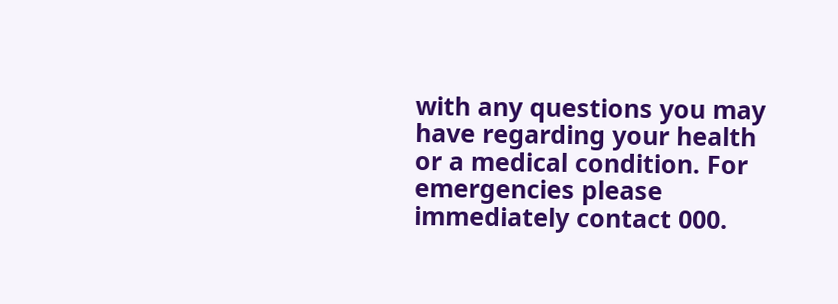with any questions you may have regarding your health or a medical condition. For emergencies please immediately contact 000.